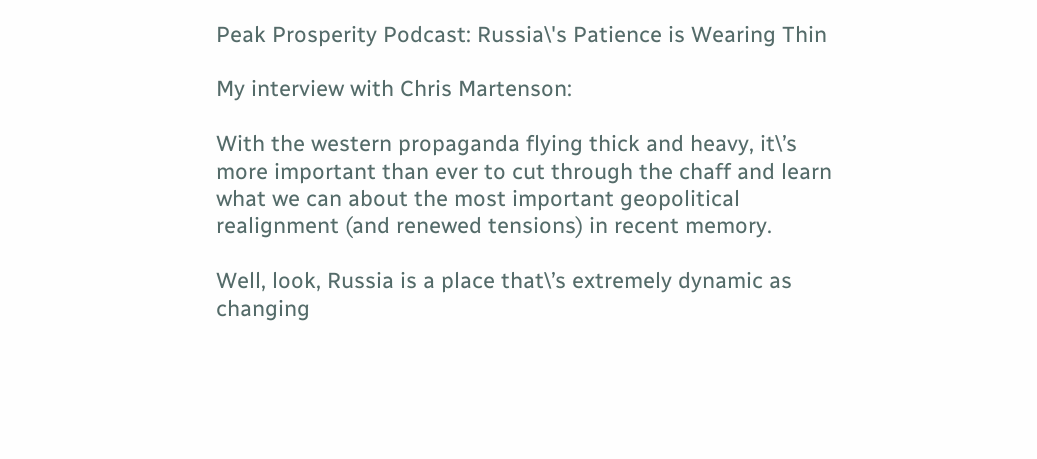Peak Prosperity Podcast: Russia\'s Patience is Wearing Thin

My interview with Chris Martenson:

With the western propaganda flying thick and heavy, it\’s more important than ever to cut through the chaff and learn what we can about the most important geopolitical realignment (and renewed tensions) in recent memory.

Well, look, Russia is a place that\’s extremely dynamic as changing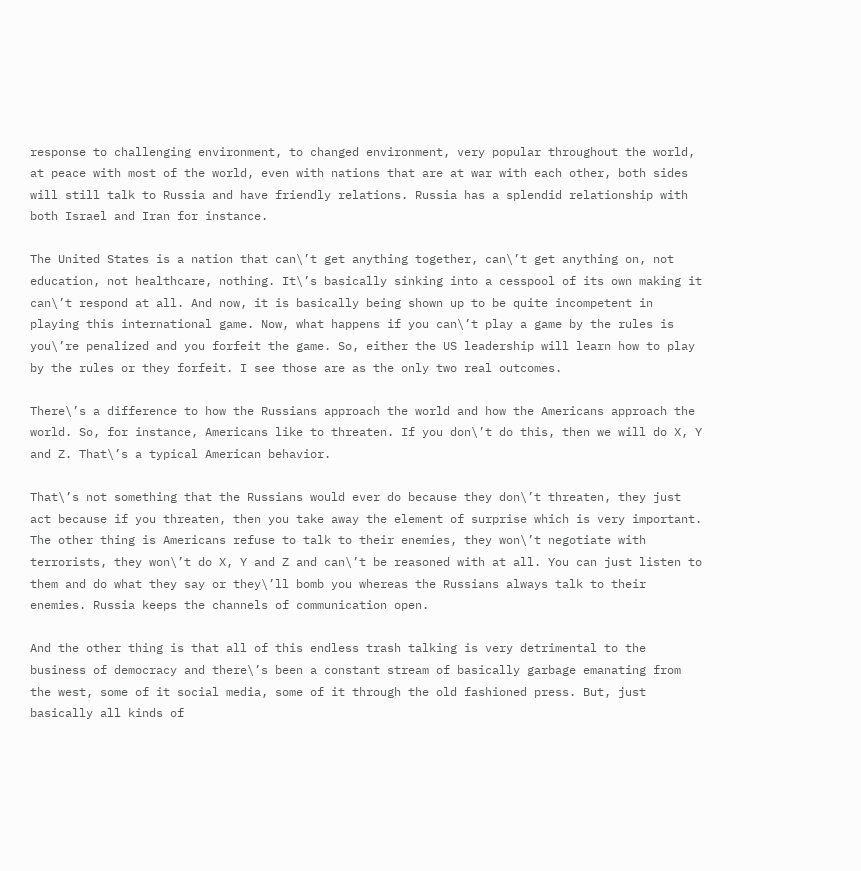response to challenging environment, to changed environment, very popular throughout the world, at peace with most of the world, even with nations that are at war with each other, both sides will still talk to Russia and have friendly relations. Russia has a splendid relationship with both Israel and Iran for instance.

The United States is a nation that can\’t get anything together, can\’t get anything on, not education, not healthcare, nothing. It\’s basically sinking into a cesspool of its own making it can\’t respond at all. And now, it is basically being shown up to be quite incompetent in playing this international game. Now, what happens if you can\’t play a game by the rules is you\’re penalized and you forfeit the game. So, either the US leadership will learn how to play by the rules or they forfeit. I see those are as the only two real outcomes.

There\’s a difference to how the Russians approach the world and how the Americans approach the world. So, for instance, Americans like to threaten. If you don\’t do this, then we will do X, Y and Z. That\’s a typical American behavior.

That\’s not something that the Russians would ever do because they don\’t threaten, they just act because if you threaten, then you take away the element of surprise which is very important. The other thing is Americans refuse to talk to their enemies, they won\’t negotiate with terrorists, they won\’t do X, Y and Z and can\’t be reasoned with at all. You can just listen to them and do what they say or they\’ll bomb you whereas the Russians always talk to their enemies. Russia keeps the channels of communication open.

And the other thing is that all of this endless trash talking is very detrimental to the business of democracy and there\’s been a constant stream of basically garbage emanating from the west, some of it social media, some of it through the old fashioned press. But, just basically all kinds of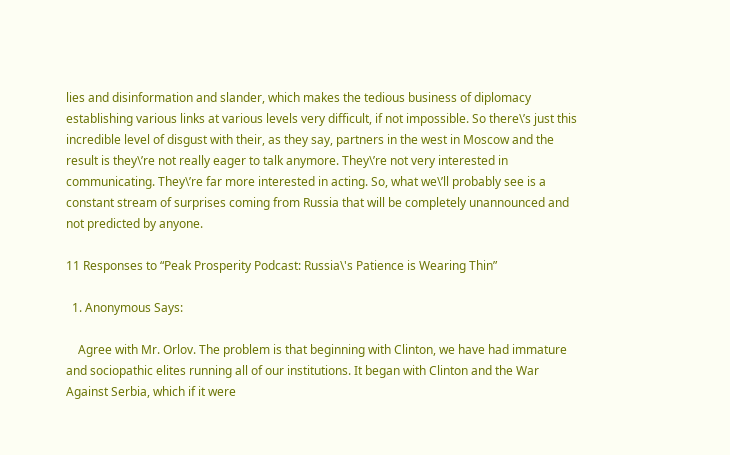lies and disinformation and slander, which makes the tedious business of diplomacy establishing various links at various levels very difficult, if not impossible. So there\’s just this incredible level of disgust with their, as they say, partners in the west in Moscow and the result is they\’re not really eager to talk anymore. They\’re not very interested in communicating. They\’re far more interested in acting. So, what we\’ll probably see is a constant stream of surprises coming from Russia that will be completely unannounced and not predicted by anyone.

11 Responses to “Peak Prosperity Podcast: Russia\'s Patience is Wearing Thin”

  1. Anonymous Says:

    Agree with Mr. Orlov. The problem is that beginning with Clinton, we have had immature and sociopathic elites running all of our institutions. It began with Clinton and the War Against Serbia, which if it were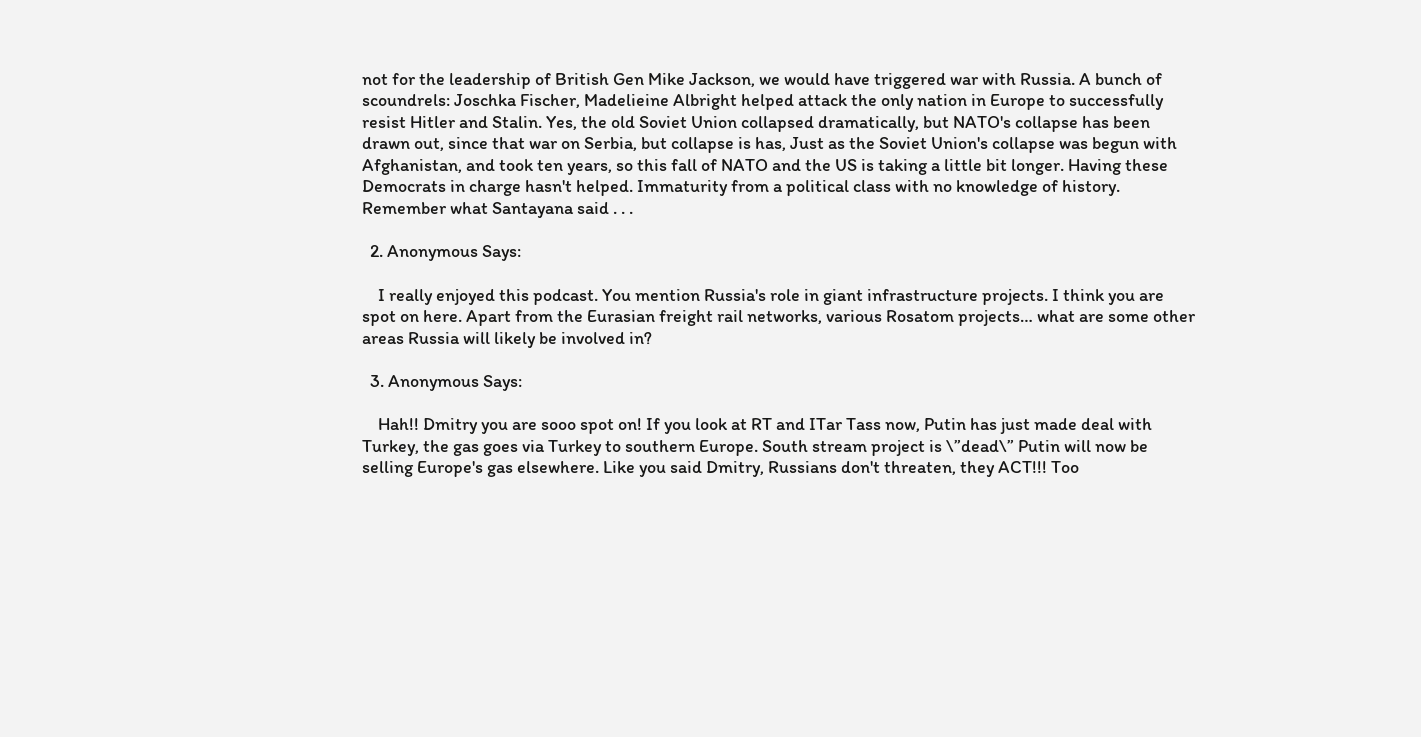not for the leadership of British Gen Mike Jackson, we would have triggered war with Russia. A bunch of scoundrels: Joschka Fischer, Madelieine Albright helped attack the only nation in Europe to successfully resist Hitler and Stalin. Yes, the old Soviet Union collapsed dramatically, but NATO's collapse has been drawn out, since that war on Serbia, but collapse is has, Just as the Soviet Union's collapse was begun with Afghanistan, and took ten years, so this fall of NATO and the US is taking a little bit longer. Having these Democrats in charge hasn't helped. Immaturity from a political class with no knowledge of history. Remember what Santayana said . . .

  2. Anonymous Says:

    I really enjoyed this podcast. You mention Russia's role in giant infrastructure projects. I think you are spot on here. Apart from the Eurasian freight rail networks, various Rosatom projects… what are some other areas Russia will likely be involved in?

  3. Anonymous Says:

    Hah!! Dmitry you are sooo spot on! If you look at RT and ITar Tass now, Putin has just made deal with Turkey, the gas goes via Turkey to southern Europe. South stream project is \”dead\” Putin will now be selling Europe's gas elsewhere. Like you said Dmitry, Russians don't threaten, they ACT!!! Too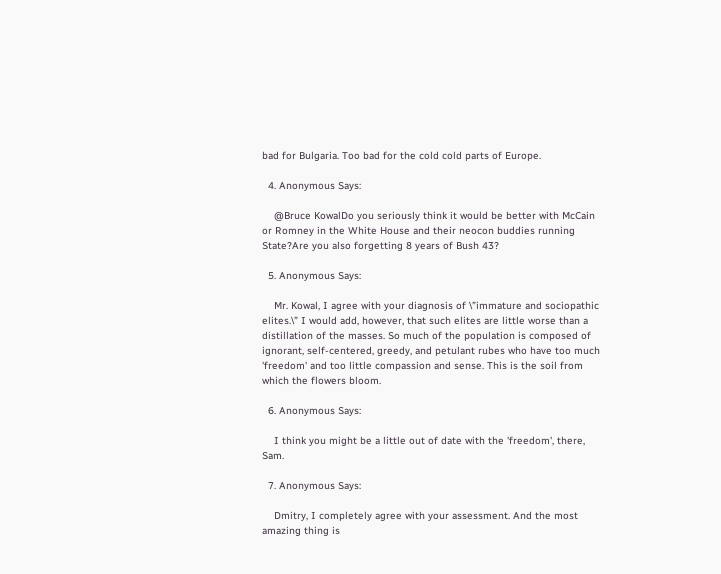bad for Bulgaria. Too bad for the cold cold parts of Europe.

  4. Anonymous Says:

    @Bruce KowalDo you seriously think it would be better with McCain or Romney in the White House and their neocon buddies running State?Are you also forgetting 8 years of Bush 43?

  5. Anonymous Says:

    Mr. Kowal, I agree with your diagnosis of \”immature and sociopathic elites.\” I would add, however, that such elites are little worse than a distillation of the masses. So much of the population is composed of ignorant, self-centered, greedy, and petulant rubes who have too much 'freedom' and too little compassion and sense. This is the soil from which the flowers bloom.

  6. Anonymous Says:

    I think you might be a little out of date with the 'freedom', there, Sam.

  7. Anonymous Says:

    Dmitry, I completely agree with your assessment. And the most amazing thing is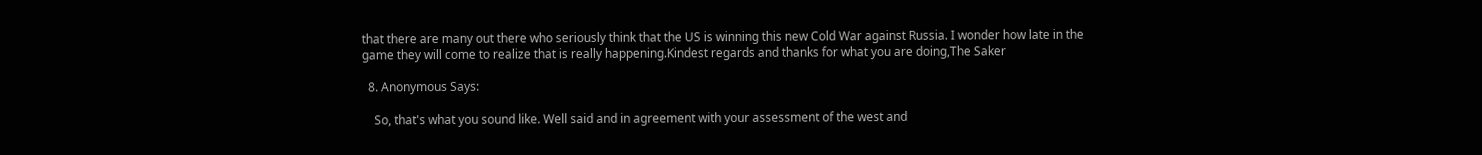that there are many out there who seriously think that the US is winning this new Cold War against Russia. I wonder how late in the game they will come to realize that is really happening.Kindest regards and thanks for what you are doing,The Saker

  8. Anonymous Says:

    So, that's what you sound like. Well said and in agreement with your assessment of the west and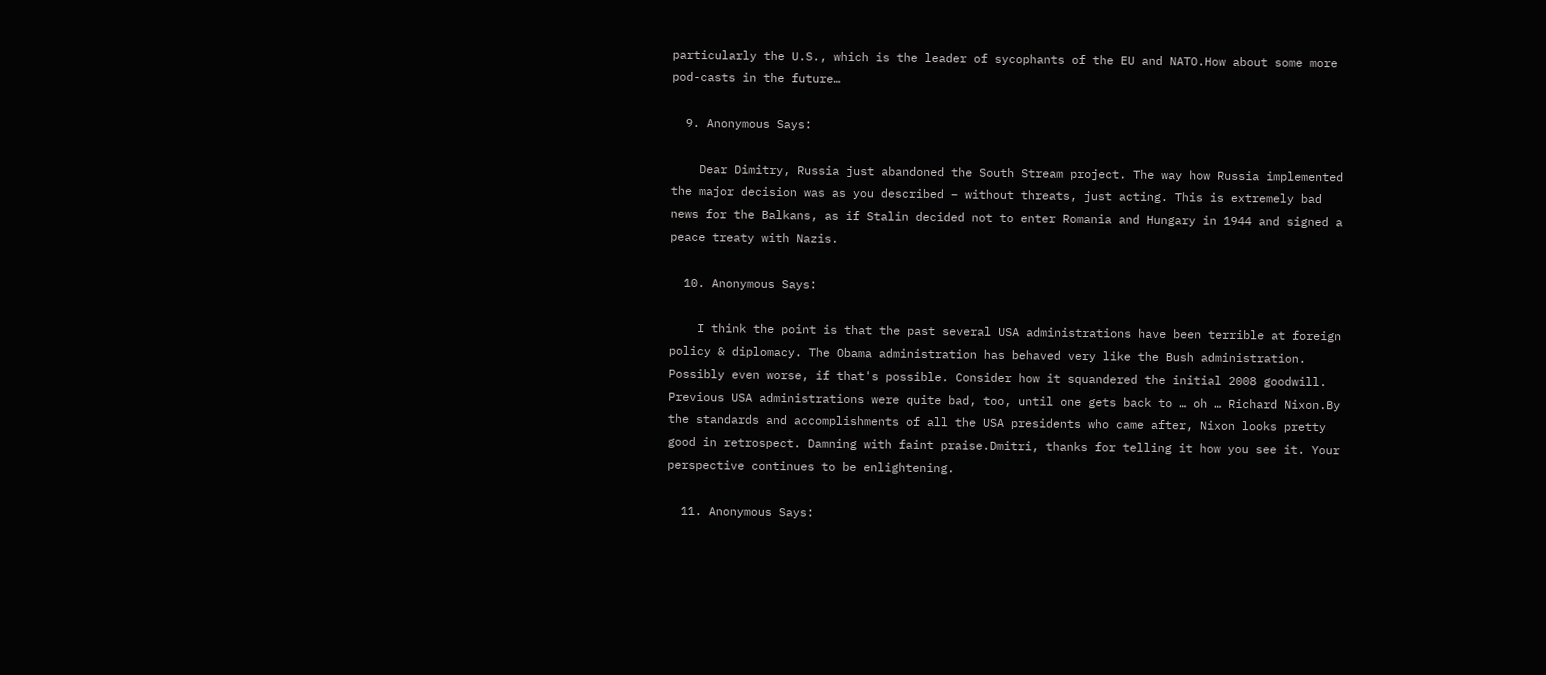particularly the U.S., which is the leader of sycophants of the EU and NATO.How about some more pod-casts in the future…

  9. Anonymous Says:

    Dear Dimitry, Russia just abandoned the South Stream project. The way how Russia implemented the major decision was as you described – without threats, just acting. This is extremely bad news for the Balkans, as if Stalin decided not to enter Romania and Hungary in 1944 and signed a peace treaty with Nazis.

  10. Anonymous Says:

    I think the point is that the past several USA administrations have been terrible at foreign policy & diplomacy. The Obama administration has behaved very like the Bush administration. Possibly even worse, if that's possible. Consider how it squandered the initial 2008 goodwill. Previous USA administrations were quite bad, too, until one gets back to … oh … Richard Nixon.By the standards and accomplishments of all the USA presidents who came after, Nixon looks pretty good in retrospect. Damning with faint praise.Dmitri, thanks for telling it how you see it. Your perspective continues to be enlightening.

  11. Anonymous Says: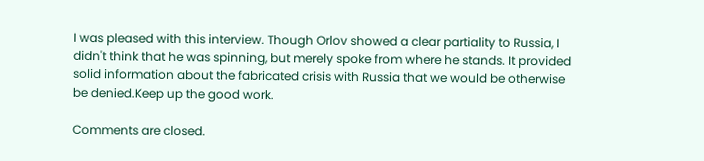I was pleased with this interview. Though Orlov showed a clear partiality to Russia, I didn't think that he was spinning, but merely spoke from where he stands. It provided solid information about the fabricated crisis with Russia that we would be otherwise be denied.Keep up the good work.

Comments are closed.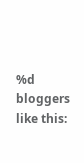%d bloggers like this: